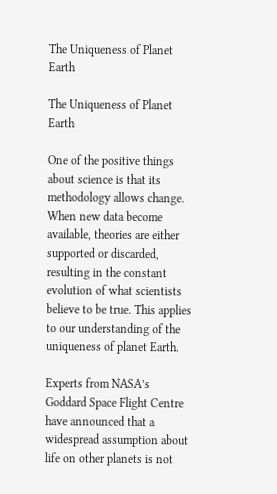The Uniqueness of Planet Earth

The Uniqueness of Planet Earth

One of the positive things about science is that its methodology allows change. When new data become available, theories are either supported or discarded, resulting in the constant evolution of what scientists believe to be true. This applies to our understanding of the uniqueness of planet Earth.

Experts from NASA’s Goddard Space Flight Centre have announced that a widespread assumption about life on other planets is not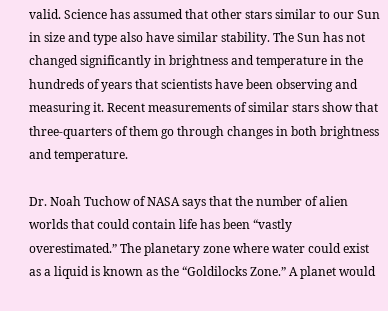valid. Science has assumed that other stars similar to our Sun in size and type also have similar stability. The Sun has not changed significantly in brightness and temperature in the hundreds of years that scientists have been observing and measuring it. Recent measurements of similar stars show that three-quarters of them go through changes in both brightness and temperature.

Dr. Noah Tuchow of NASA says that the number of alien worlds that could contain life has been “vastly overestimated.” The planetary zone where water could exist as a liquid is known as the “Goldilocks Zone.” A planet would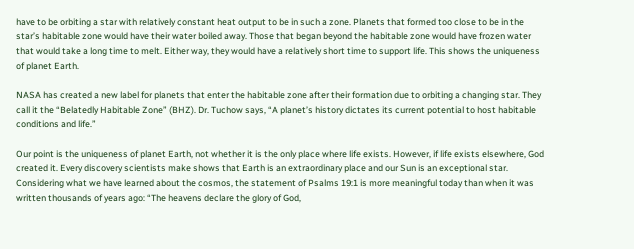have to be orbiting a star with relatively constant heat output to be in such a zone. Planets that formed too close to be in the star’s habitable zone would have their water boiled away. Those that began beyond the habitable zone would have frozen water that would take a long time to melt. Either way, they would have a relatively short time to support life. This shows the uniqueness of planet Earth.

NASA has created a new label for planets that enter the habitable zone after their formation due to orbiting a changing star. They call it the “Belatedly Habitable Zone” (BHZ). Dr. Tuchow says, “A planet’s history dictates its current potential to host habitable conditions and life.”

Our point is the uniqueness of planet Earth, not whether it is the only place where life exists. However, if life exists elsewhere, God created it. Every discovery scientists make shows that Earth is an extraordinary place and our Sun is an exceptional star. Considering what we have learned about the cosmos, the statement of Psalms 19:1 is more meaningful today than when it was written thousands of years ago: “The heavens declare the glory of God,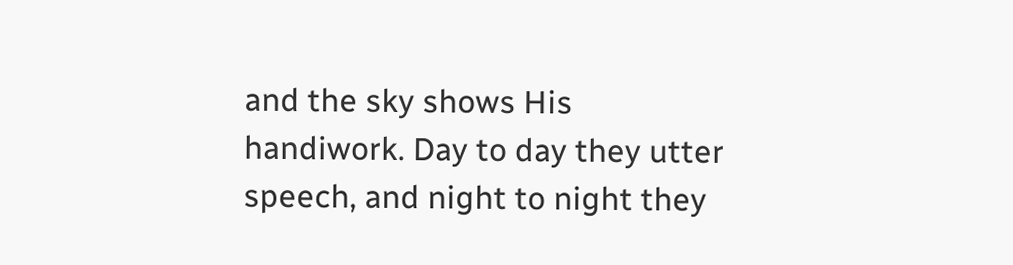and the sky shows His handiwork. Day to day they utter speech, and night to night they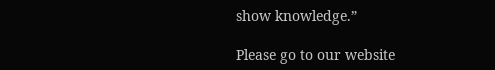show knowledge.”

Please go to our website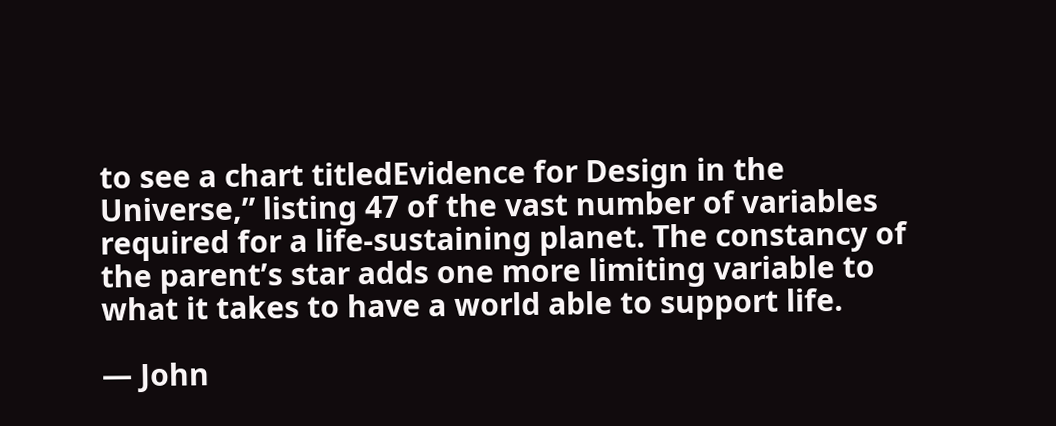to see a chart titledEvidence for Design in the Universe,” listing 47 of the vast number of variables required for a life-sustaining planet. The constancy of the parent’s star adds one more limiting variable to what it takes to have a world able to support life.

— John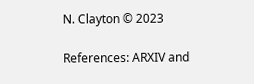N. Clayton © 2023

References: ARXIV and